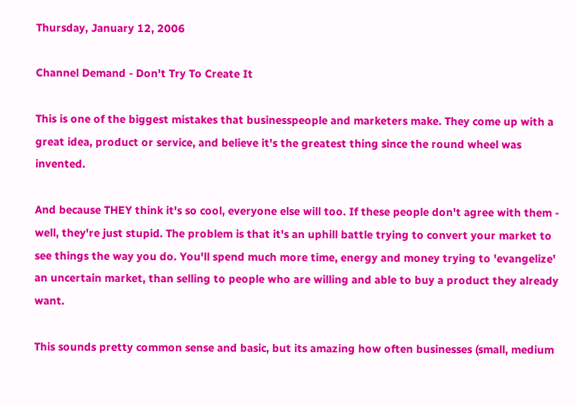Thursday, January 12, 2006

Channel Demand - Don't Try To Create It

This is one of the biggest mistakes that businesspeople and marketers make. They come up with a great idea, product or service, and believe it's the greatest thing since the round wheel was invented.

And because THEY think it's so cool, everyone else will too. If these people don't agree with them - well, they're just stupid. The problem is that it's an uphill battle trying to convert your market to see things the way you do. You'll spend much more time, energy and money trying to 'evangelize' an uncertain market, than selling to people who are willing and able to buy a product they already want.

This sounds pretty common sense and basic, but its amazing how often businesses (small, medium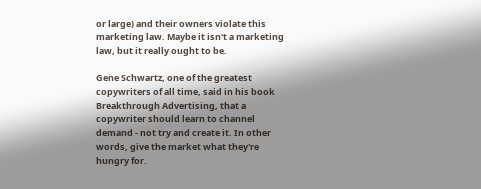or large) and their owners violate this marketing law. Maybe it isn't a marketing law, but it really ought to be.

Gene Schwartz, one of the greatest copywriters of all time, said in his book Breakthrough Advertising, that a copywriter should learn to channel demand - not try and create it. In other words, give the market what they're hungry for.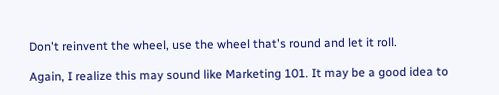Don't reinvent the wheel, use the wheel that's round and let it roll.

Again, I realize this may sound like Marketing 101. It may be a good idea to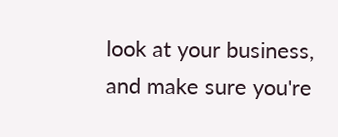look at your business, and make sure you're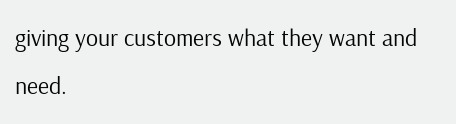giving your customers what they want and need.